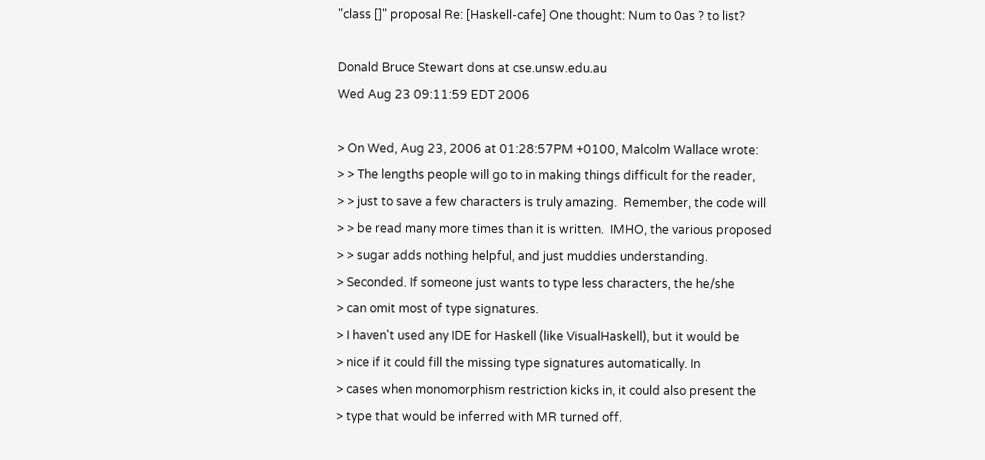"class []" proposal Re: [Haskell-cafe] One thought: Num to 0as ? to list?

Donald Bruce Stewart dons at cse.unsw.edu.au
Wed Aug 23 09:11:59 EDT 2006

> On Wed, Aug 23, 2006 at 01:28:57PM +0100, Malcolm Wallace wrote:
> > The lengths people will go to in making things difficult for the reader,
> > just to save a few characters is truly amazing.  Remember, the code will
> > be read many more times than it is written.  IMHO, the various proposed
> > sugar adds nothing helpful, and just muddies understanding.
> Seconded. If someone just wants to type less characters, the he/she
> can omit most of type signatures.
> I haven't used any IDE for Haskell (like VisualHaskell), but it would be
> nice if it could fill the missing type signatures automatically. In
> cases when monomorphism restriction kicks in, it could also present the
> type that would be inferred with MR turned off.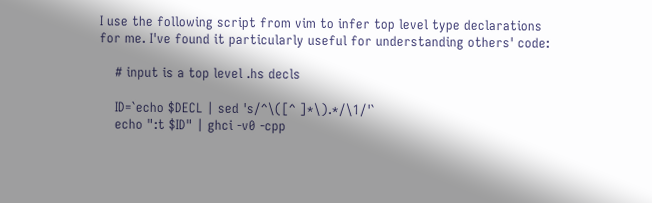I use the following script from vim to infer top level type declarations
for me. I've found it particularly useful for understanding others' code:

    # input is a top level .hs decls

    ID=`echo $DECL | sed 's/^\([^ ]*\).*/\1/'`
    echo ":t $ID" | ghci -v0 -cpp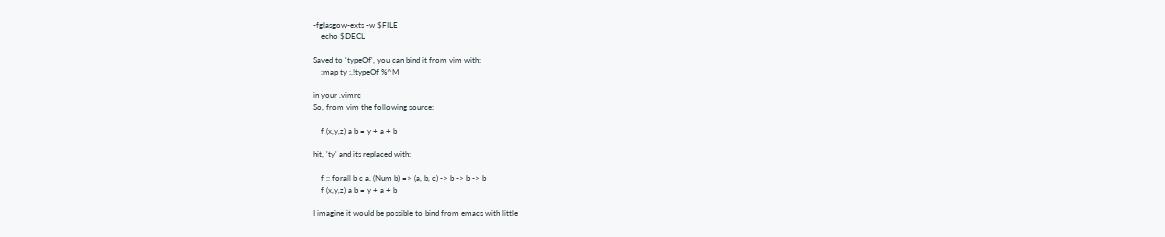-fglasgow-exts -w $FILE
    echo $DECL

Saved to 'typeOf', you can bind it from vim with:
    :map ty :.!typeOf %^M

in your .vimrc
So, from vim the following source:

    f (x,y,z) a b = y + a + b

hit, 'ty' and its replaced with:

    f :: forall b c a. (Num b) => (a, b, c) -> b -> b -> b
    f (x,y,z) a b = y + a + b

I imagine it would be possible to bind from emacs with little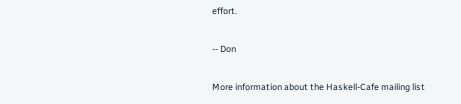effort.

-- Don

More information about the Haskell-Cafe mailing list